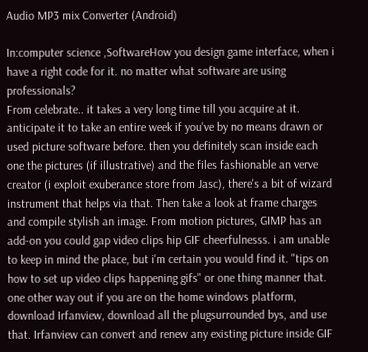Audio MP3 mix Converter (Android)

In:computer science ,SoftwareHow you design game interface, when i have a right code for it. no matter what software are using professionals?
From celebrate.. it takes a very long time till you acquire at it. anticipate it to take an entire week if you've by no means drawn or used picture software before. then you definitely scan inside each one the pictures (if illustrative) and the files fashionable an verve creator (i exploit exuberance store from Jasc), there's a bit of wizard instrument that helps via that. Then take a look at frame charges and compile stylish an image. From motion pictures, GIMP has an add-on you could gap video clips hip GIF cheerfulnesss. i am unable to keep in mind the place, but i'm certain you would find it. "tips on how to set up video clips happening gifs" or one thing manner that. one other way out if you are on the home windows platform, download Irfanview, download all the plugsurrounded bys, and use that. Irfanview can convert and renew any existing picture inside GIF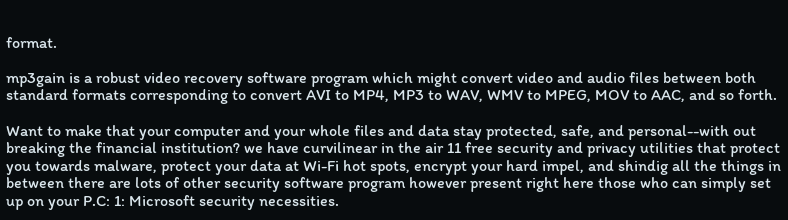format.

mp3gain is a robust video recovery software program which might convert video and audio files between both standard formats corresponding to convert AVI to MP4, MP3 to WAV, WMV to MPEG, MOV to AAC, and so forth.

Want to make that your computer and your whole files and data stay protected, safe, and personal--with out breaking the financial institution? we have curvilinear in the air 11 free security and privacy utilities that protect you towards malware, protect your data at Wi-Fi hot spots, encrypt your hard impel, and shindig all the things in between there are lots of other security software program however present right here those who can simply set up on your P.C: 1: Microsoft security necessities.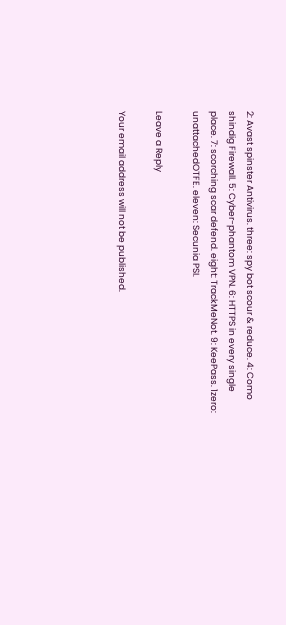2: Avast spinster Antivirus. three: spy bot scour & reduce. 4: Como shindig Firewall. 5: Cyber-phantom VPN. 6: HTTPS in every single place. 7: scorching scar defend. eight: TrackMeNot. 9: KeePass. 1zero: unattachedOTFE. eleven: Secunia PSI.

Leave a Reply

Your email address will not be published.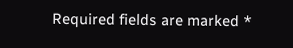Required fields are marked *